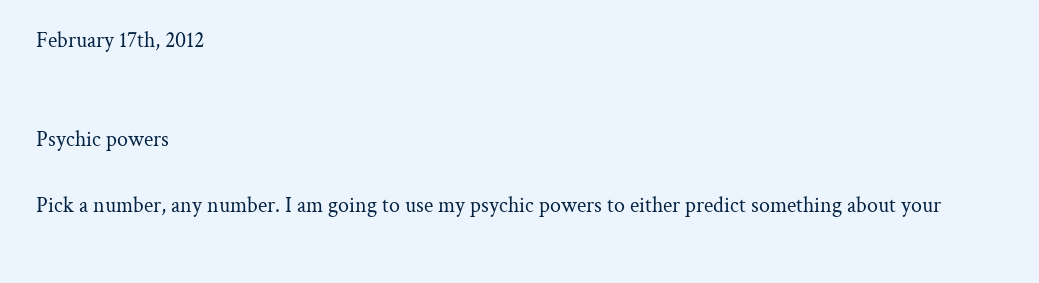February 17th, 2012


Psychic powers

Pick a number, any number. I am going to use my psychic powers to either predict something about your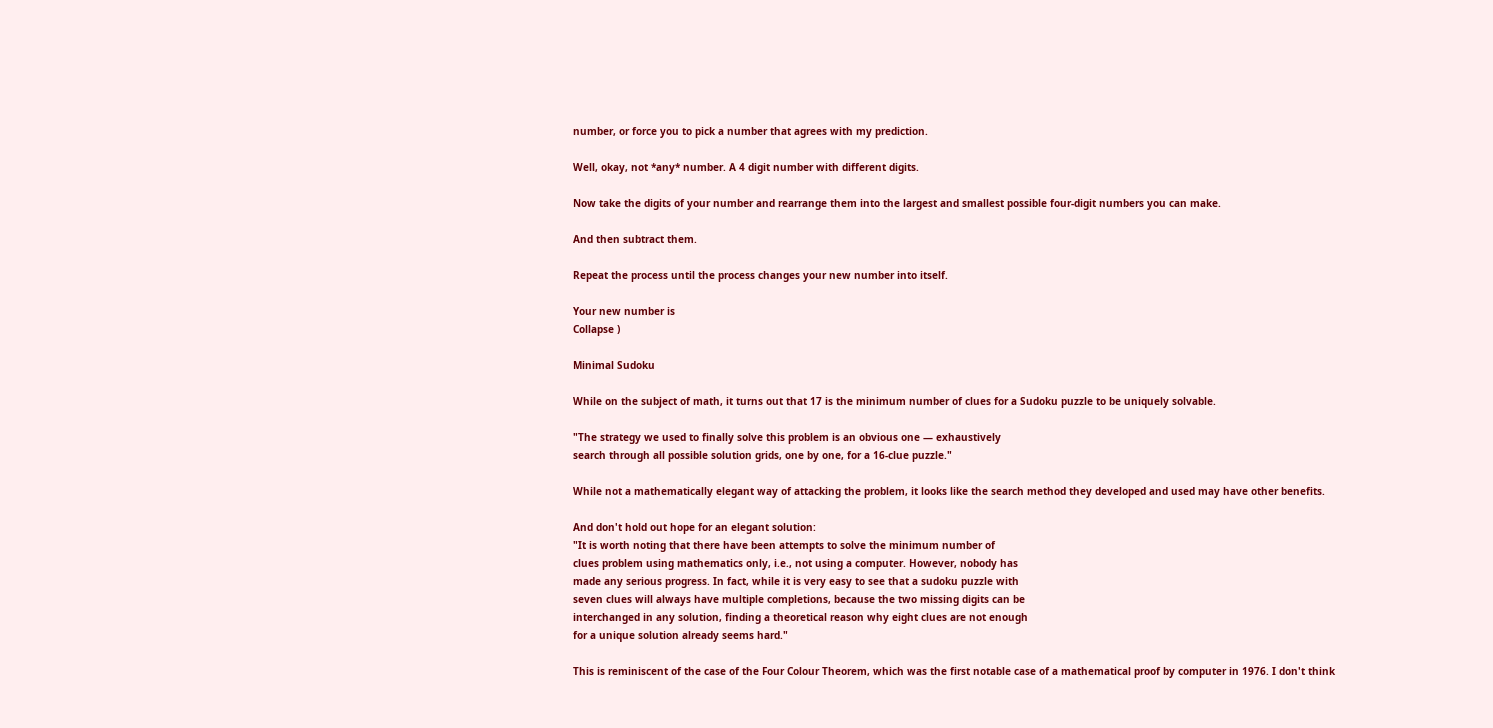number, or force you to pick a number that agrees with my prediction.

Well, okay, not *any* number. A 4 digit number with different digits.

Now take the digits of your number and rearrange them into the largest and smallest possible four-digit numbers you can make.

And then subtract them.

Repeat the process until the process changes your new number into itself.

Your new number is
Collapse )

Minimal Sudoku

While on the subject of math, it turns out that 17 is the minimum number of clues for a Sudoku puzzle to be uniquely solvable.

"The strategy we used to finally solve this problem is an obvious one — exhaustively
search through all possible solution grids, one by one, for a 16-clue puzzle."

While not a mathematically elegant way of attacking the problem, it looks like the search method they developed and used may have other benefits.

And don't hold out hope for an elegant solution:
"It is worth noting that there have been attempts to solve the minimum number of
clues problem using mathematics only, i.e., not using a computer. However, nobody has
made any serious progress. In fact, while it is very easy to see that a sudoku puzzle with
seven clues will always have multiple completions, because the two missing digits can be
interchanged in any solution, finding a theoretical reason why eight clues are not enough
for a unique solution already seems hard."

This is reminiscent of the case of the Four Colour Theorem, which was the first notable case of a mathematical proof by computer in 1976. I don't think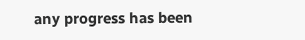any progress has been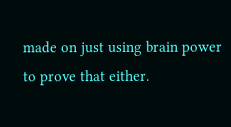made on just using brain power to prove that either.